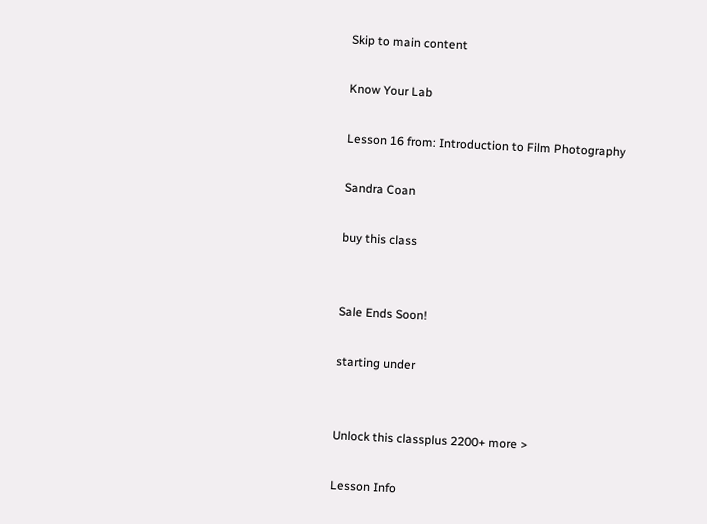Skip to main content

Know Your Lab

Lesson 16 from: Introduction to Film Photography

Sandra Coan

buy this class


Sale Ends Soon!

starting under


Unlock this classplus 2200+ more >

Lesson Info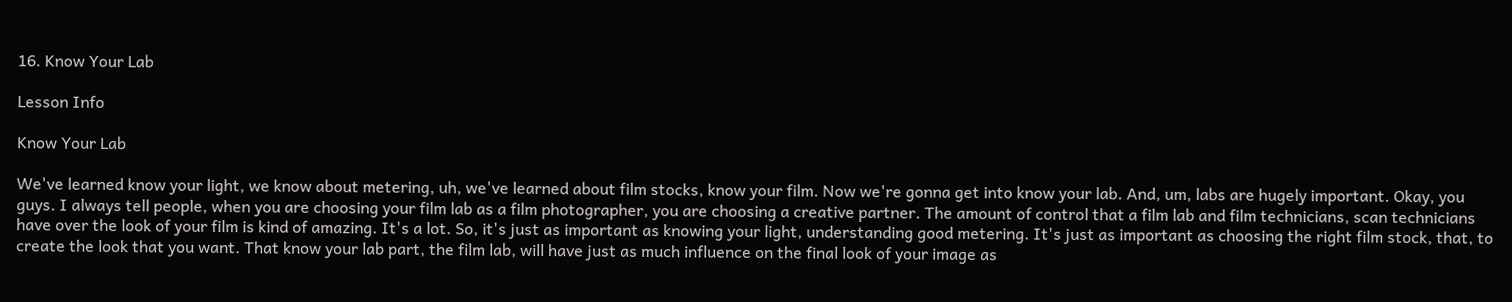16. Know Your Lab

Lesson Info

Know Your Lab

We've learned know your light, we know about metering, uh, we've learned about film stocks, know your film. Now we're gonna get into know your lab. And, um, labs are hugely important. Okay, you guys. I always tell people, when you are choosing your film lab as a film photographer, you are choosing a creative partner. The amount of control that a film lab and film technicians, scan technicians have over the look of your film is kind of amazing. It's a lot. So, it's just as important as knowing your light, understanding good metering. It's just as important as choosing the right film stock, that, to create the look that you want. That know your lab part, the film lab, will have just as much influence on the final look of your image as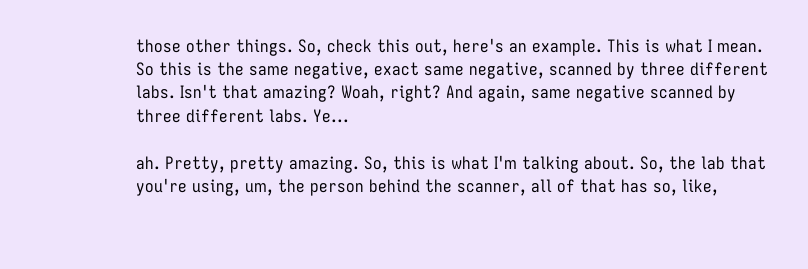those other things. So, check this out, here's an example. This is what I mean. So this is the same negative, exact same negative, scanned by three different labs. Isn't that amazing? Woah, right? And again, same negative scanned by three different labs. Ye...

ah. Pretty, pretty amazing. So, this is what I'm talking about. So, the lab that you're using, um, the person behind the scanner, all of that has so, like,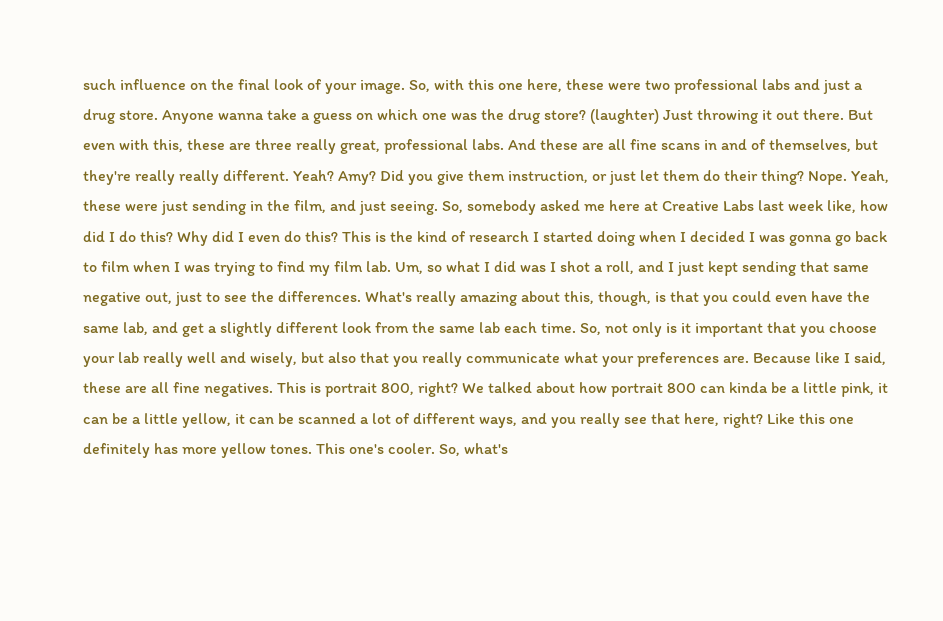such influence on the final look of your image. So, with this one here, these were two professional labs and just a drug store. Anyone wanna take a guess on which one was the drug store? (laughter) Just throwing it out there. But even with this, these are three really great, professional labs. And these are all fine scans in and of themselves, but they're really really different. Yeah? Amy? Did you give them instruction, or just let them do their thing? Nope. Yeah, these were just sending in the film, and just seeing. So, somebody asked me here at Creative Labs last week like, how did I do this? Why did I even do this? This is the kind of research I started doing when I decided I was gonna go back to film when I was trying to find my film lab. Um, so what I did was I shot a roll, and I just kept sending that same negative out, just to see the differences. What's really amazing about this, though, is that you could even have the same lab, and get a slightly different look from the same lab each time. So, not only is it important that you choose your lab really well and wisely, but also that you really communicate what your preferences are. Because like I said, these are all fine negatives. This is portrait 800, right? We talked about how portrait 800 can kinda be a little pink, it can be a little yellow, it can be scanned a lot of different ways, and you really see that here, right? Like this one definitely has more yellow tones. This one's cooler. So, what's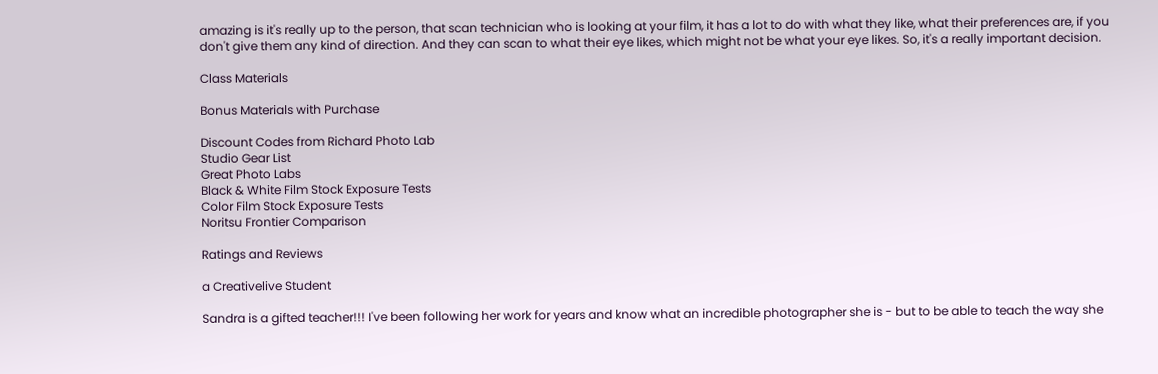amazing is it's really up to the person, that scan technician who is looking at your film, it has a lot to do with what they like, what their preferences are, if you don't give them any kind of direction. And they can scan to what their eye likes, which might not be what your eye likes. So, it's a really important decision.

Class Materials

Bonus Materials with Purchase

Discount Codes from Richard Photo Lab
Studio Gear List
Great Photo Labs
Black & White Film Stock Exposure Tests
Color Film Stock Exposure Tests
Noritsu Frontier Comparison

Ratings and Reviews

a Creativelive Student

Sandra is a gifted teacher!!! I've been following her work for years and know what an incredible photographer she is - but to be able to teach the way she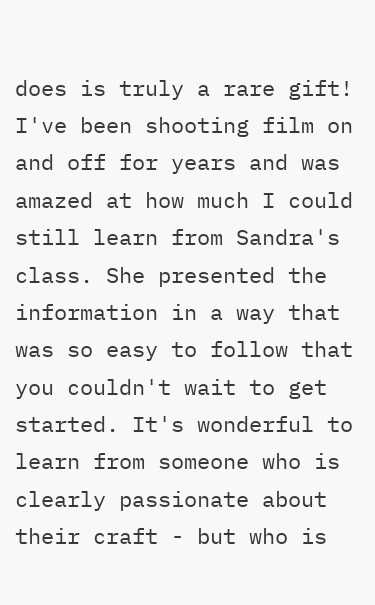does is truly a rare gift! I've been shooting film on and off for years and was amazed at how much I could still learn from Sandra's class. She presented the information in a way that was so easy to follow that you couldn't wait to get started. It's wonderful to learn from someone who is clearly passionate about their craft - but who is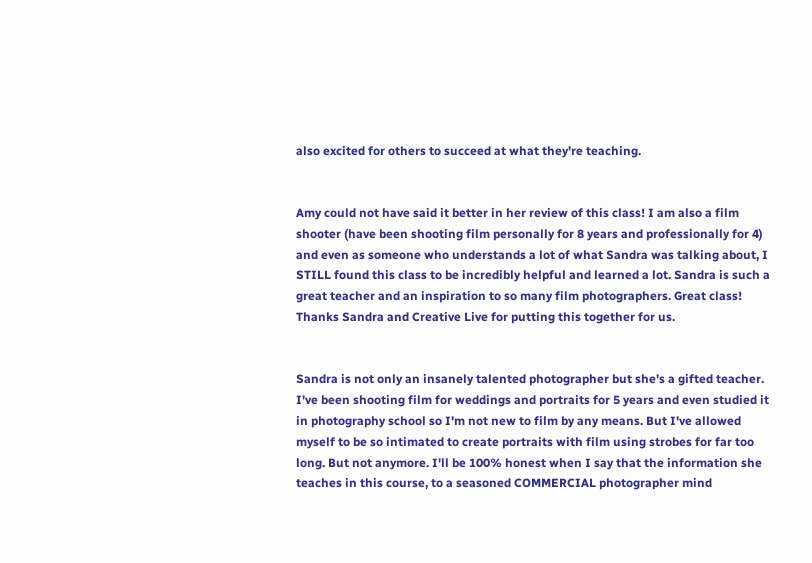also excited for others to succeed at what they're teaching.


Amy could not have said it better in her review of this class! I am also a film shooter (have been shooting film personally for 8 years and professionally for 4) and even as someone who understands a lot of what Sandra was talking about, I STILL found this class to be incredibly helpful and learned a lot. Sandra is such a great teacher and an inspiration to so many film photographers. Great class! Thanks Sandra and Creative Live for putting this together for us.


Sandra is not only an insanely talented photographer but she's a gifted teacher. I've been shooting film for weddings and portraits for 5 years and even studied it in photography school so I'm not new to film by any means. But I've allowed myself to be so intimated to create portraits with film using strobes for far too long. But not anymore. I'll be 100% honest when I say that the information she teaches in this course, to a seasoned COMMERCIAL photographer mind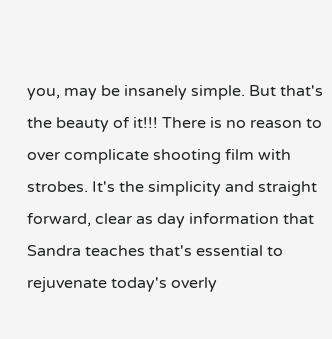you, may be insanely simple. But that's the beauty of it!!! There is no reason to over complicate shooting film with strobes. It's the simplicity and straight forward, clear as day information that Sandra teaches that's essential to rejuvenate today's overly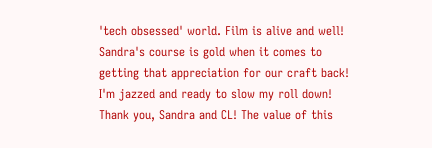'tech obsessed' world. Film is alive and well! Sandra's course is gold when it comes to getting that appreciation for our craft back! I'm jazzed and ready to slow my roll down! Thank you, Sandra and CL! The value of this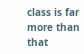class is far more than that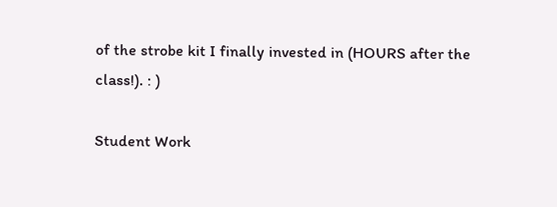of the strobe kit I finally invested in (HOURS after the class!). : )

Student Work